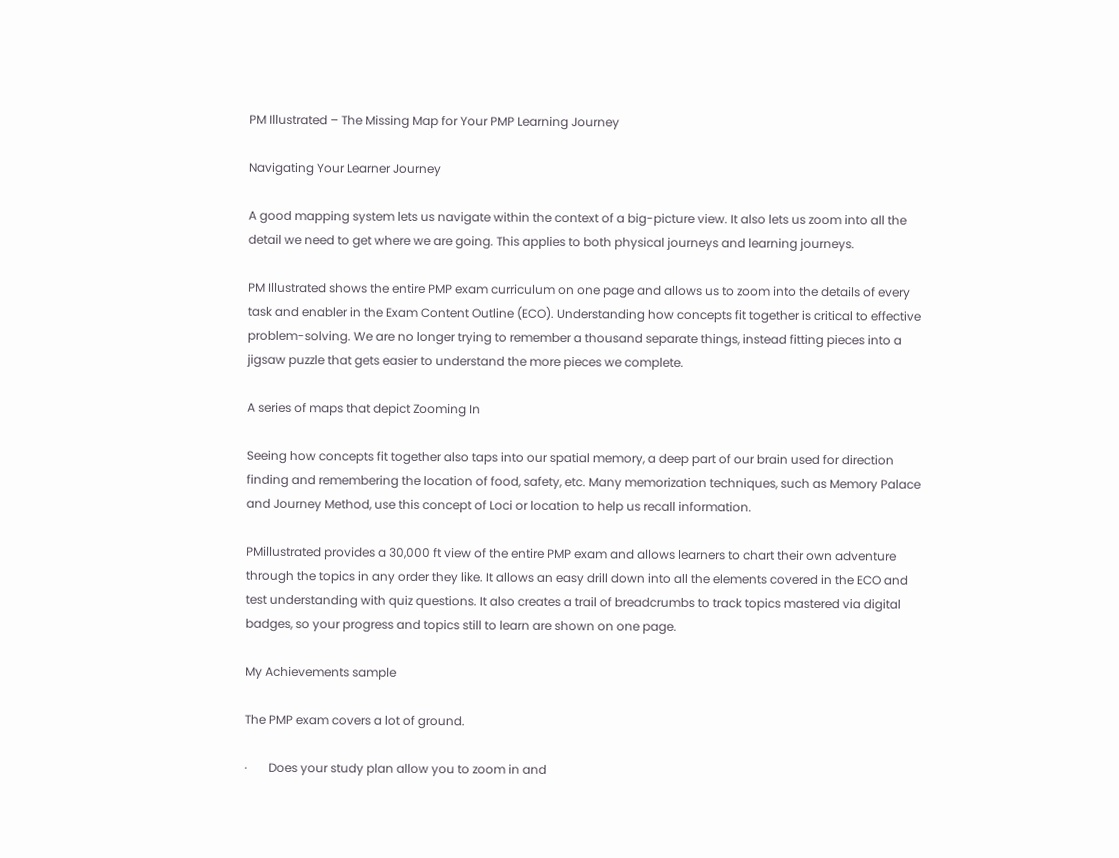PM Illustrated – The Missing Map for Your PMP Learning Journey

Navigating Your Learner Journey

A good mapping system lets us navigate within the context of a big-picture view. It also lets us zoom into all the detail we need to get where we are going. This applies to both physical journeys and learning journeys.

PM Illustrated shows the entire PMP exam curriculum on one page and allows us to zoom into the details of every task and enabler in the Exam Content Outline (ECO). Understanding how concepts fit together is critical to effective problem-solving. We are no longer trying to remember a thousand separate things, instead fitting pieces into a jigsaw puzzle that gets easier to understand the more pieces we complete.

A series of maps that depict Zooming In

Seeing how concepts fit together also taps into our spatial memory, a deep part of our brain used for direction finding and remembering the location of food, safety, etc. Many memorization techniques, such as Memory Palace and Journey Method, use this concept of Loci or location to help us recall information.

PMillustrated provides a 30,000 ft view of the entire PMP exam and allows learners to chart their own adventure through the topics in any order they like. It allows an easy drill down into all the elements covered in the ECO and test understanding with quiz questions. It also creates a trail of breadcrumbs to track topics mastered via digital badges, so your progress and topics still to learn are shown on one page.

My Achievements sample

The PMP exam covers a lot of ground.

·       Does your study plan allow you to zoom in and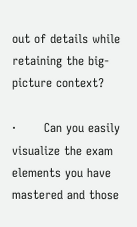out of details while retaining the big-picture context?

·       Can you easily visualize the exam elements you have mastered and those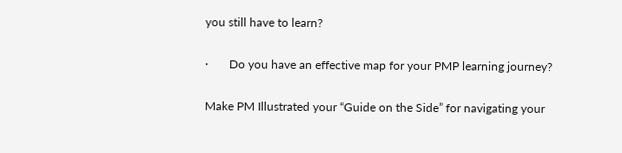you still have to learn?

·       Do you have an effective map for your PMP learning journey?

Make PM Illustrated your “Guide on the Side” for navigating your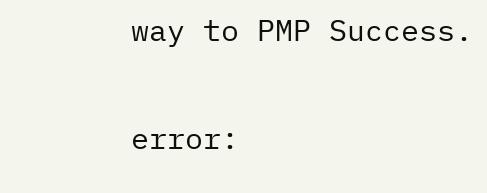way to PMP Success.

error: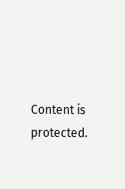Content is protected.